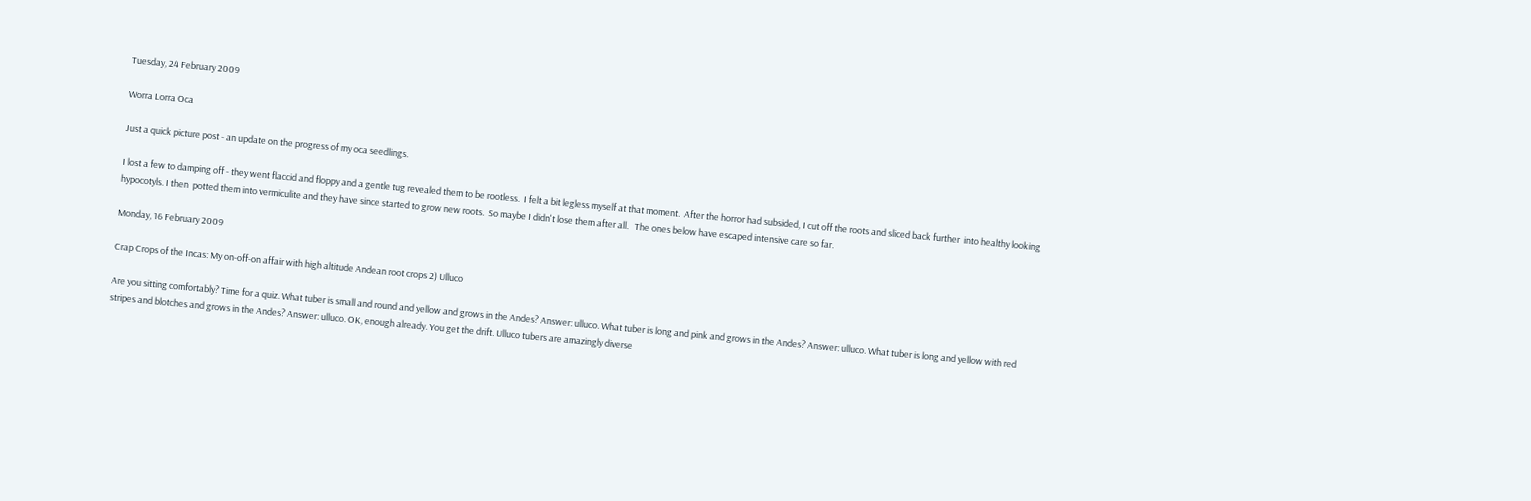Tuesday, 24 February 2009

Worra Lorra Oca

Just a quick picture post - an update on the progress of my oca seedlings.

I lost a few to damping off - they went flaccid and floppy and a gentle tug revealed them to be rootless.  I felt a bit legless myself at that moment.  After the horror had subsided, I cut off the roots and sliced back further  into healthy looking hypocotyls. I then  potted them into vermiculite and they have since started to grow new roots.  So maybe I didn't lose them after all.   The ones below have escaped intensive care so far.

Monday, 16 February 2009

Crap Crops of the Incas: My on-off-on affair with high altitude Andean root crops 2) Ulluco

Are you sitting comfortably? Time for a quiz. What tuber is small and round and yellow and grows in the Andes? Answer: ulluco. What tuber is long and pink and grows in the Andes? Answer: ulluco. What tuber is long and yellow with red stripes and blotches and grows in the Andes? Answer: ulluco. OK, enough already. You get the drift. Ulluco tubers are amazingly diverse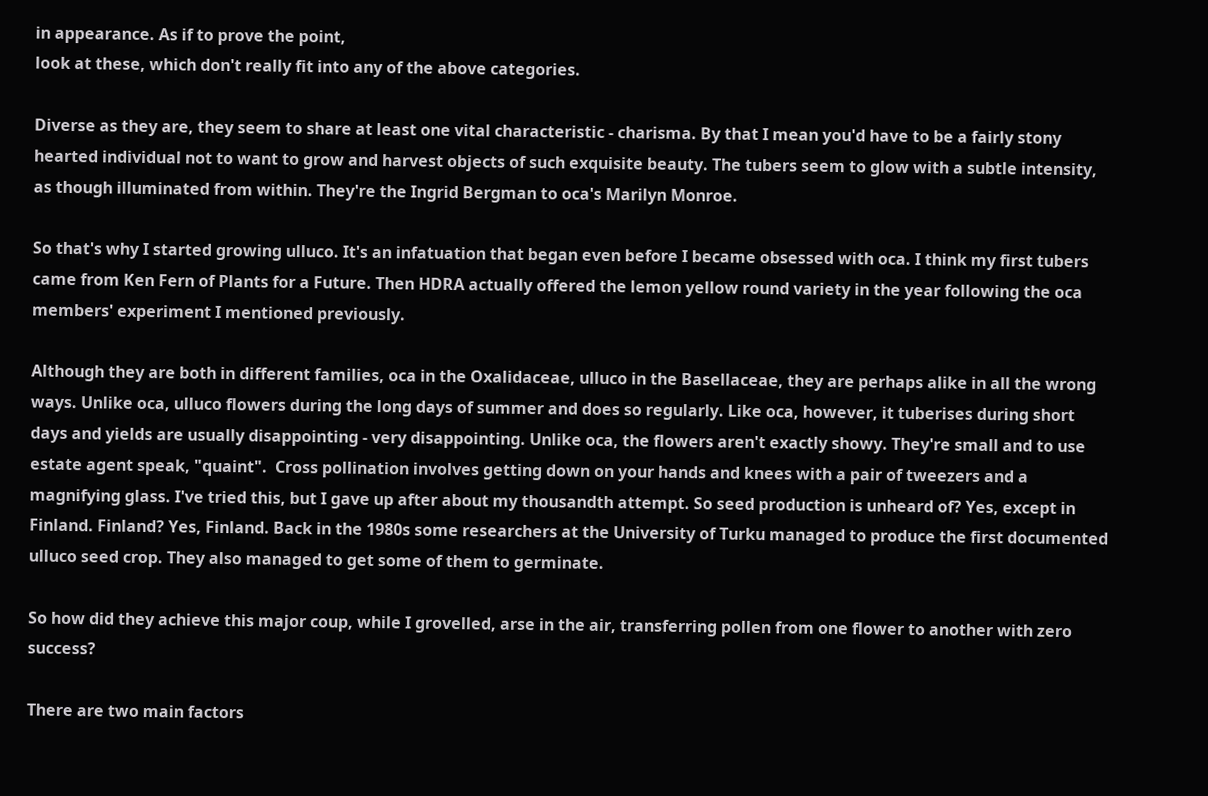in appearance. As if to prove the point,
look at these, which don't really fit into any of the above categories.

Diverse as they are, they seem to share at least one vital characteristic - charisma. By that I mean you'd have to be a fairly stony hearted individual not to want to grow and harvest objects of such exquisite beauty. The tubers seem to glow with a subtle intensity, as though illuminated from within. They're the Ingrid Bergman to oca's Marilyn Monroe.

So that's why I started growing ulluco. It's an infatuation that began even before I became obsessed with oca. I think my first tubers came from Ken Fern of Plants for a Future. Then HDRA actually offered the lemon yellow round variety in the year following the oca members' experiment I mentioned previously.

Although they are both in different families, oca in the Oxalidaceae, ulluco in the Basellaceae, they are perhaps alike in all the wrong ways. Unlike oca, ulluco flowers during the long days of summer and does so regularly. Like oca, however, it tuberises during short days and yields are usually disappointing - very disappointing. Unlike oca, the flowers aren't exactly showy. They're small and to use estate agent speak, "quaint".  Cross pollination involves getting down on your hands and knees with a pair of tweezers and a magnifying glass. I've tried this, but I gave up after about my thousandth attempt. So seed production is unheard of? Yes, except in Finland. Finland? Yes, Finland. Back in the 1980s some researchers at the University of Turku managed to produce the first documented ulluco seed crop. They also managed to get some of them to germinate.

So how did they achieve this major coup, while I grovelled, arse in the air, transferring pollen from one flower to another with zero success?

There are two main factors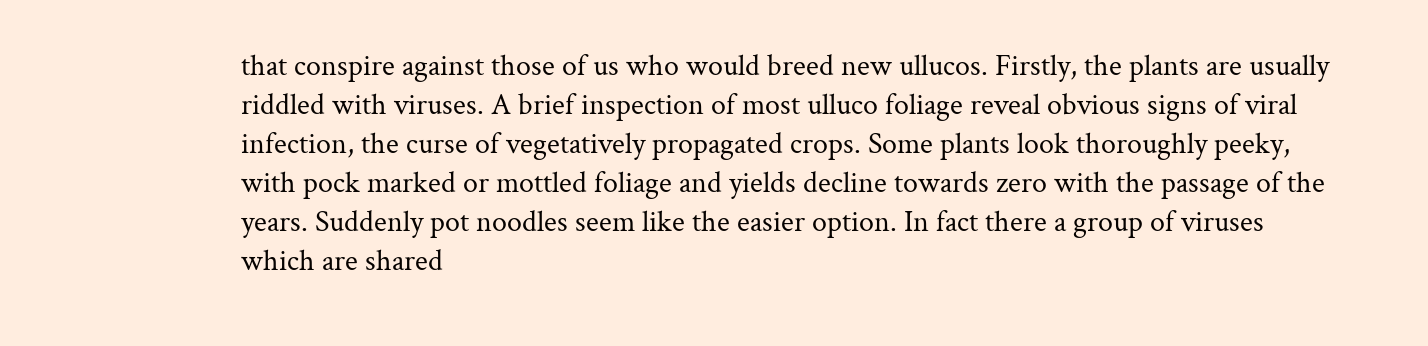that conspire against those of us who would breed new ullucos. Firstly, the plants are usually riddled with viruses. A brief inspection of most ulluco foliage reveal obvious signs of viral infection, the curse of vegetatively propagated crops. Some plants look thoroughly peeky, with pock marked or mottled foliage and yields decline towards zero with the passage of the years. Suddenly pot noodles seem like the easier option. In fact there a group of viruses which are shared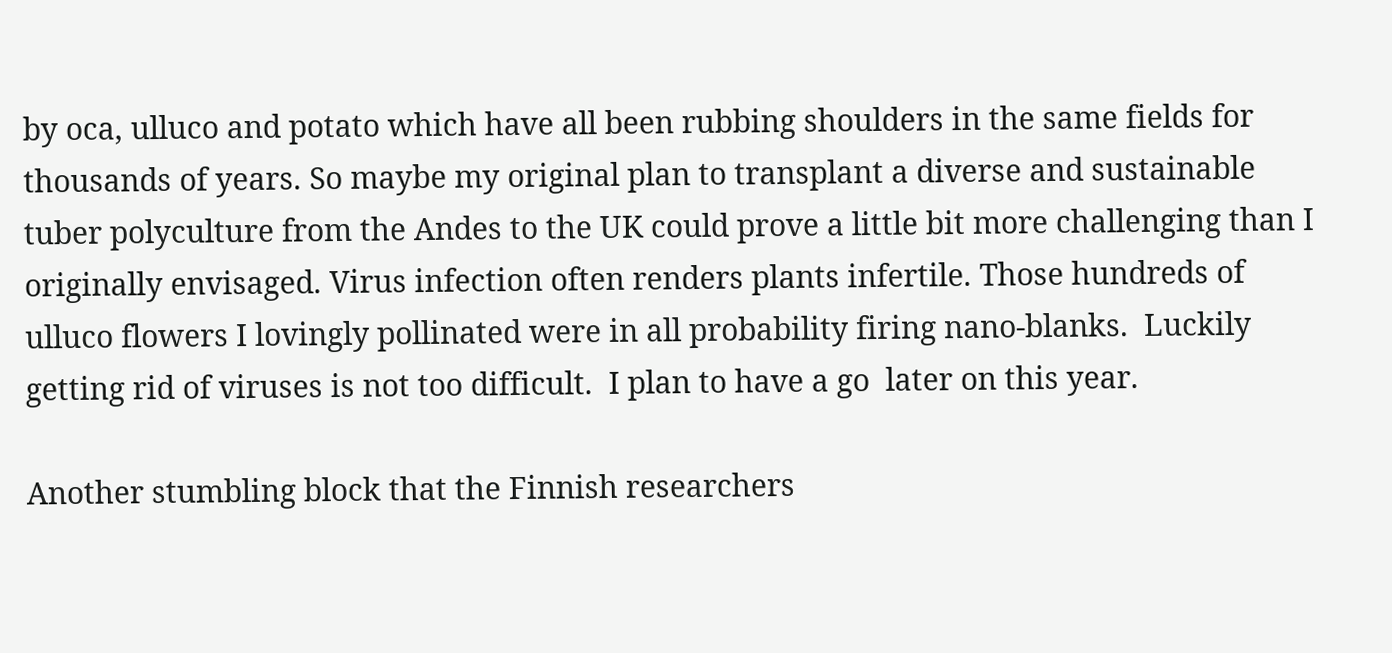by oca, ulluco and potato which have all been rubbing shoulders in the same fields for thousands of years. So maybe my original plan to transplant a diverse and sustainable tuber polyculture from the Andes to the UK could prove a little bit more challenging than I originally envisaged. Virus infection often renders plants infertile. Those hundreds of ulluco flowers I lovingly pollinated were in all probability firing nano-blanks.  Luckily getting rid of viruses is not too difficult.  I plan to have a go  later on this year.

Another stumbling block that the Finnish researchers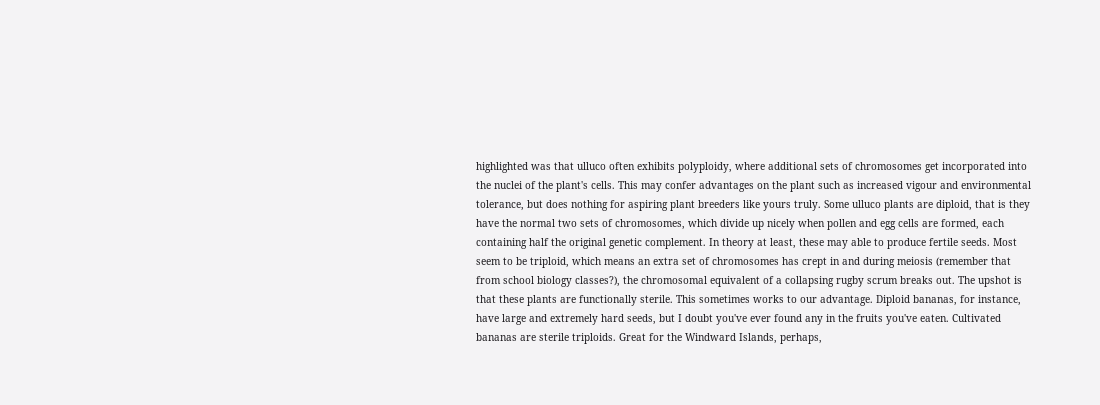highlighted was that ulluco often exhibits polyploidy, where additional sets of chromosomes get incorporated into the nuclei of the plant's cells. This may confer advantages on the plant such as increased vigour and environmental tolerance, but does nothing for aspiring plant breeders like yours truly. Some ulluco plants are diploid, that is they have the normal two sets of chromosomes, which divide up nicely when pollen and egg cells are formed, each containing half the original genetic complement. In theory at least, these may able to produce fertile seeds. Most seem to be triploid, which means an extra set of chromosomes has crept in and during meiosis (remember that from school biology classes?), the chromosomal equivalent of a collapsing rugby scrum breaks out. The upshot is that these plants are functionally sterile. This sometimes works to our advantage. Diploid bananas, for instance, have large and extremely hard seeds, but I doubt you've ever found any in the fruits you've eaten. Cultivated bananas are sterile triploids. Great for the Windward Islands, perhaps,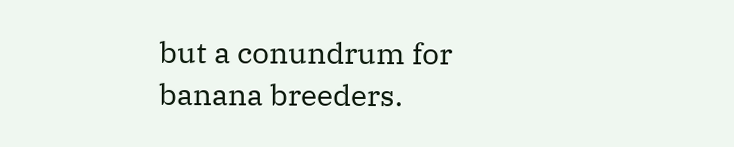but a conundrum for banana breeders.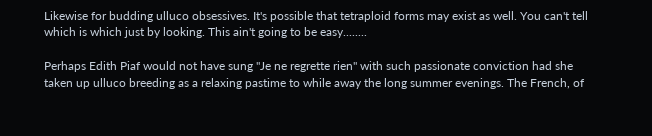Likewise for budding ulluco obsessives. It's possible that tetraploid forms may exist as well. You can't tell which is which just by looking. This ain't going to be easy........

Perhaps Edith Piaf would not have sung "Je ne regrette rien" with such passionate conviction had she taken up ulluco breeding as a relaxing pastime to while away the long summer evenings. The French, of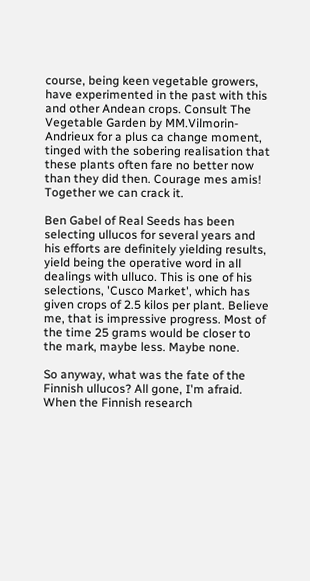course, being keen vegetable growers, have experimented in the past with this and other Andean crops. Consult The Vegetable Garden by MM.Vilmorin-Andrieux for a plus ca change moment, tinged with the sobering realisation that these plants often fare no better now than they did then. Courage mes amis! Together we can crack it.

Ben Gabel of Real Seeds has been selecting ullucos for several years and his efforts are definitely yielding results, yield being the operative word in all dealings with ulluco. This is one of his selections, 'Cusco Market', which has given crops of 2.5 kilos per plant. Believe me, that is impressive progress. Most of the time 25 grams would be closer to the mark, maybe less. Maybe none.

So anyway, what was the fate of the Finnish ullucos? All gone, I'm afraid. When the Finnish research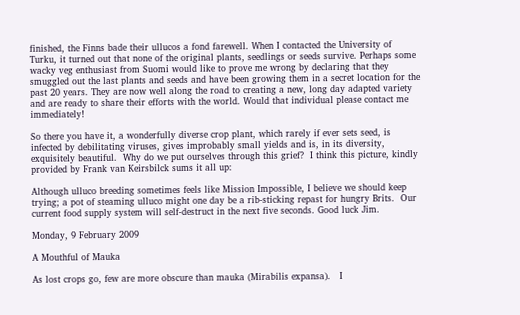finished, the Finns bade their ullucos a fond farewell. When I contacted the University of Turku, it turned out that none of the original plants, seedlings or seeds survive. Perhaps some wacky veg enthusiast from Suomi would like to prove me wrong by declaring that they smuggled out the last plants and seeds and have been growing them in a secret location for the past 20 years. They are now well along the road to creating a new, long day adapted variety and are ready to share their efforts with the world. Would that individual please contact me immediately!

So there you have it, a wonderfully diverse crop plant, which rarely if ever sets seed, is infected by debilitating viruses, gives improbably small yields and is, in its diversity, exquisitely beautiful.  Why do we put ourselves through this grief?  I think this picture, kindly provided by Frank van Keirsbilck sums it all up:

Although ulluco breeding sometimes feels like Mission Impossible, I believe we should keep trying; a pot of steaming ulluco might one day be a rib-sticking repast for hungry Brits.  Our current food supply system will self-destruct in the next five seconds. Good luck Jim.

Monday, 9 February 2009

A Mouthful of Mauka

As lost crops go, few are more obscure than mauka (Mirabilis expansa).   I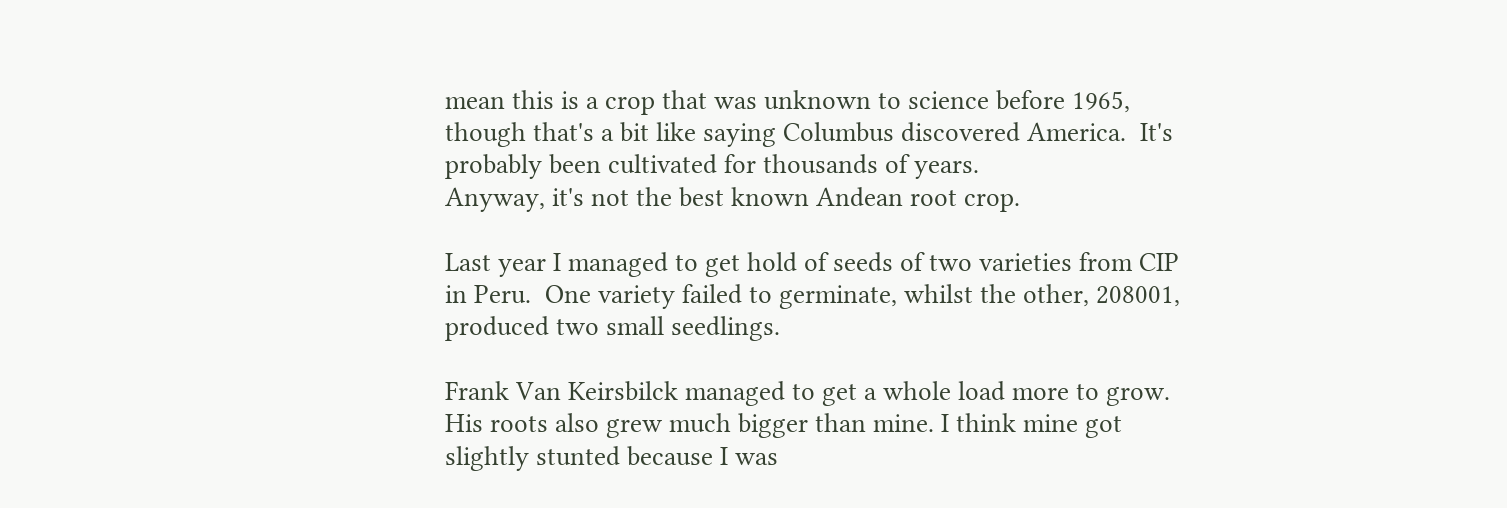mean this is a crop that was unknown to science before 1965, though that's a bit like saying Columbus discovered America.  It's probably been cultivated for thousands of years.
Anyway, it's not the best known Andean root crop.

Last year I managed to get hold of seeds of two varieties from CIP in Peru.  One variety failed to germinate, whilst the other, 208001, produced two small seedlings.

Frank Van Keirsbilck managed to get a whole load more to grow.   His roots also grew much bigger than mine. I think mine got slightly stunted because I was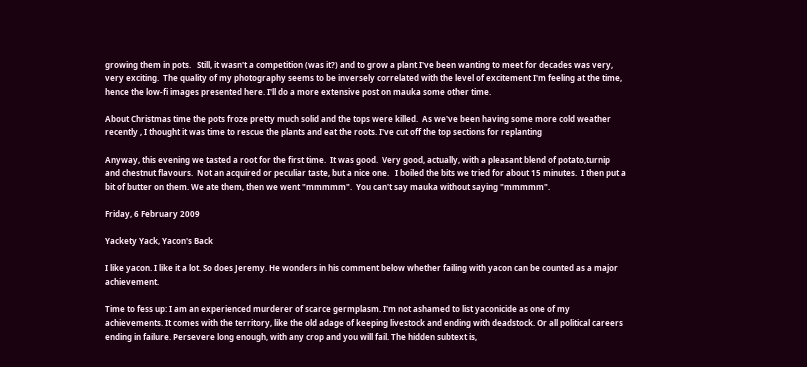growing them in pots.   Still, it wasn't a competition (was it?) and to grow a plant I've been wanting to meet for decades was very, very exciting.  The quality of my photography seems to be inversely correlated with the level of excitement I'm feeling at the time, hence the low-fi images presented here. I'll do a more extensive post on mauka some other time.

About Christmas time the pots froze pretty much solid and the tops were killed.  As we've been having some more cold weather recently , I thought it was time to rescue the plants and eat the roots. I've cut off the top sections for replanting

Anyway, this evening we tasted a root for the first time.  It was good.  Very good, actually, with a pleasant blend of potato,turnip and chestnut flavours.  Not an acquired or peculiar taste, but a nice one.   I boiled the bits we tried for about 15 minutes.  I then put a bit of butter on them. We ate them, then we went "mmmmm".  You can't say mauka without saying "mmmmm".

Friday, 6 February 2009

Yackety Yack, Yacon's Back

I like yacon. I like it a lot. So does Jeremy. He wonders in his comment below whether failing with yacon can be counted as a major achievement.

Time to fess up: I am an experienced murderer of scarce germplasm. I'm not ashamed to list yaconicide as one of my achievements. It comes with the territory, like the old adage of keeping livestock and ending with deadstock. Or all political careers ending in failure. Persevere long enough, with any crop and you will fail. The hidden subtext is,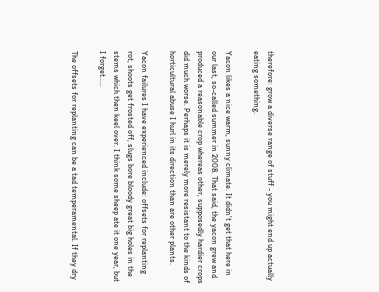therefore: grow a diverse range of stuff - you might end up actually eating something.

Yacon likes a nice warm, sunny climate. It didn't get that here in our last, so-called summer in 2008. That said, the yacon grew and produced a reasonable crop whereas other, supposedly hardier crops did much worse. Perhaps it is merely more resistant to the kinds of horticultural abuse I hurl in its direction than are other plants.

Yacon failures I have experienced include: offsets for replanting rot, shoots get frosted off, slugs bore bloody great big holes in the stems which then keel over. I think some sheep ate it one year, but I forget.....

The offsets for replanting can be a tad temperamental. If they dry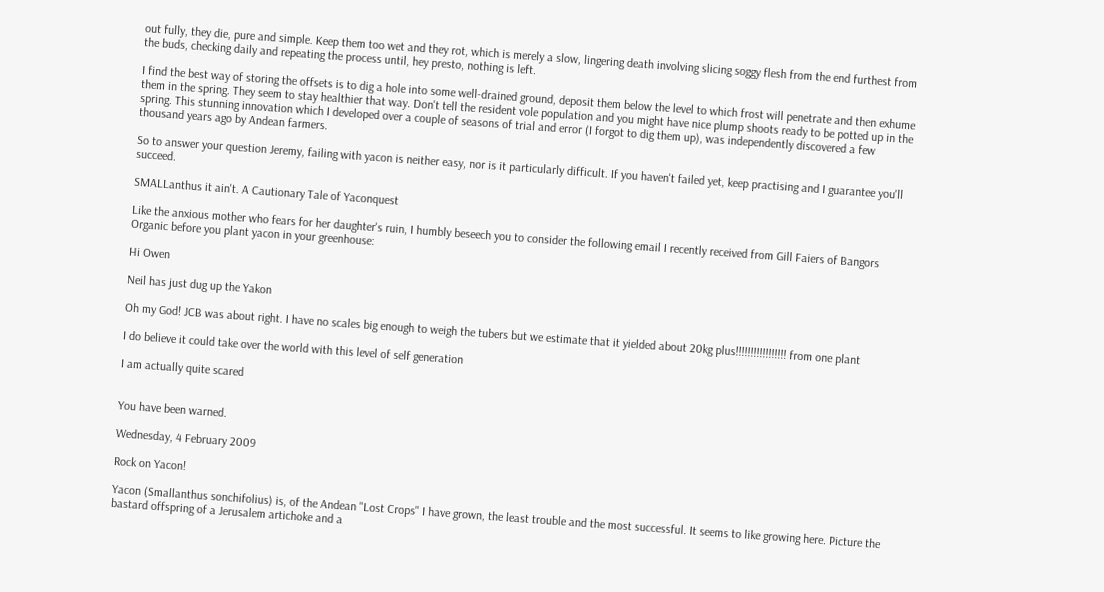out fully, they die, pure and simple. Keep them too wet and they rot, which is merely a slow, lingering death involving slicing soggy flesh from the end furthest from the buds, checking daily and repeating the process until, hey presto, nothing is left.

I find the best way of storing the offsets is to dig a hole into some well-drained ground, deposit them below the level to which frost will penetrate and then exhume them in the spring. They seem to stay healthier that way. Don't tell the resident vole population and you might have nice plump shoots ready to be potted up in the spring. This stunning innovation which I developed over a couple of seasons of trial and error (I forgot to dig them up), was independently discovered a few thousand years ago by Andean farmers.

So to answer your question Jeremy, failing with yacon is neither easy, nor is it particularly difficult. If you haven't failed yet, keep practising and I guarantee you'll succeed.

SMALLanthus it ain't. A Cautionary Tale of Yaconquest

Like the anxious mother who fears for her daughter's ruin, I humbly beseech you to consider the following email I recently received from Gill Faiers of Bangors Organic before you plant yacon in your greenhouse:

Hi Owen

Neil has just dug up the Yakon

Oh my God! JCB was about right. I have no scales big enough to weigh the tubers but we estimate that it yielded about 20kg plus!!!!!!!!!!!!!!!!! from one plant

I do believe it could take over the world with this level of self generation

I am actually quite scared


You have been warned.

Wednesday, 4 February 2009

Rock on Yacon!

Yacon (Smallanthus sonchifolius) is, of the Andean "Lost Crops" I have grown, the least trouble and the most successful. It seems to like growing here. Picture the bastard offspring of a Jerusalem artichoke and a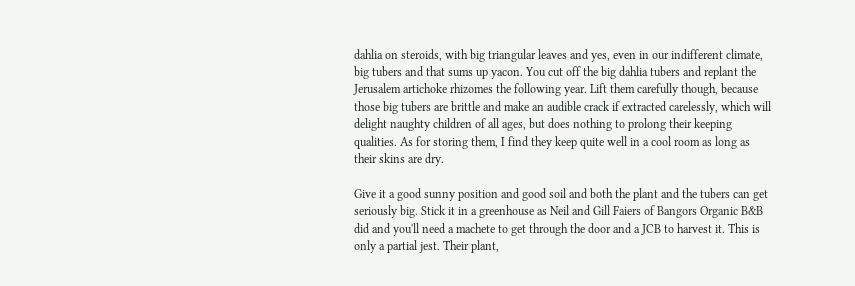dahlia on steroids, with big triangular leaves and yes, even in our indifferent climate, big tubers and that sums up yacon. You cut off the big dahlia tubers and replant the Jerusalem artichoke rhizomes the following year. Lift them carefully though, because those big tubers are brittle and make an audible crack if extracted carelessly, which will delight naughty children of all ages, but does nothing to prolong their keeping qualities. As for storing them, I find they keep quite well in a cool room as long as their skins are dry.

Give it a good sunny position and good soil and both the plant and the tubers can get seriously big. Stick it in a greenhouse as Neil and Gill Faiers of Bangors Organic B&B did and you'll need a machete to get through the door and a JCB to harvest it. This is only a partial jest. Their plant,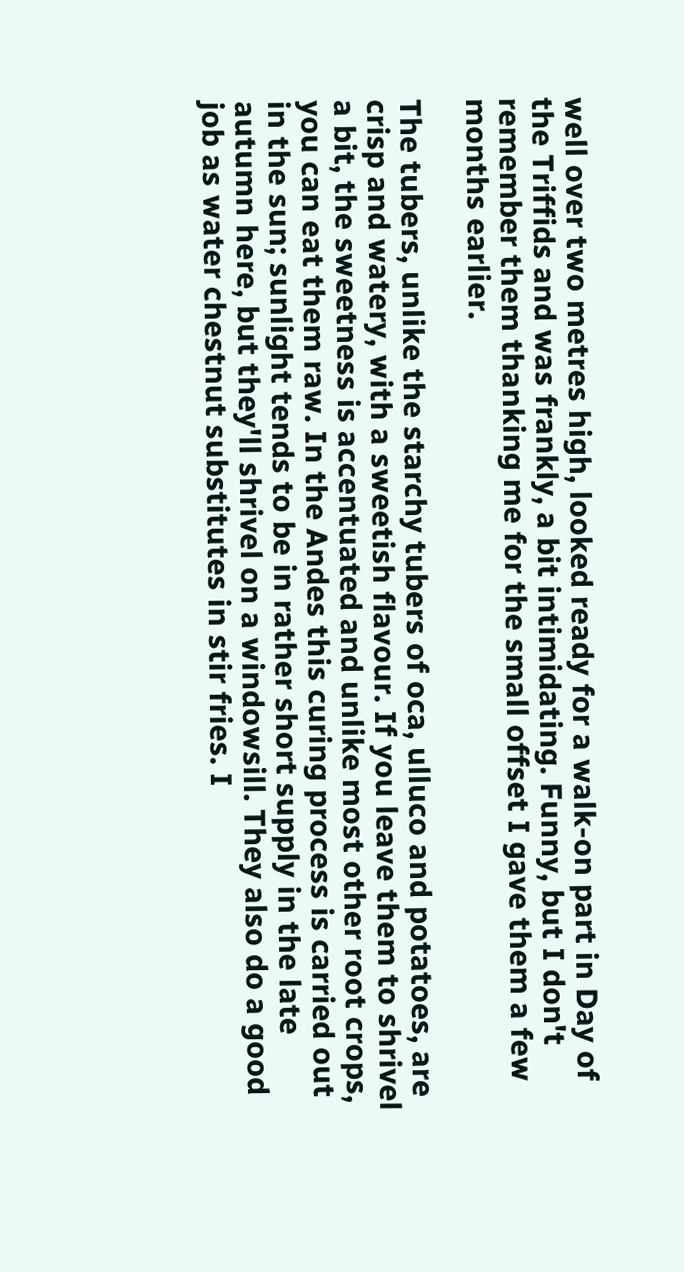well over two metres high, looked ready for a walk-on part in Day of the Triffids and was frankly, a bit intimidating. Funny, but I don't remember them thanking me for the small offset I gave them a few months earlier.

The tubers, unlike the starchy tubers of oca, ulluco and potatoes, are crisp and watery, with a sweetish flavour. If you leave them to shrivel a bit, the sweetness is accentuated and unlike most other root crops, you can eat them raw. In the Andes this curing process is carried out in the sun; sunlight tends to be in rather short supply in the late autumn here, but they'll shrivel on a windowsill. They also do a good job as water chestnut substitutes in stir fries. I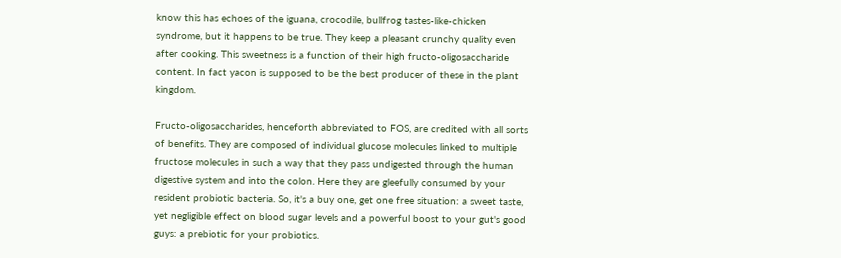know this has echoes of the iguana, crocodile, bullfrog tastes-like-chicken syndrome, but it happens to be true. They keep a pleasant crunchy quality even after cooking. This sweetness is a function of their high fructo-oligosaccharide content. In fact yacon is supposed to be the best producer of these in the plant kingdom.

Fructo-oligosaccharides, henceforth abbreviated to FOS, are credited with all sorts of benefits. They are composed of individual glucose molecules linked to multiple fructose molecules in such a way that they pass undigested through the human digestive system and into the colon. Here they are gleefully consumed by your resident probiotic bacteria. So, it's a buy one, get one free situation: a sweet taste, yet negligible effect on blood sugar levels and a powerful boost to your gut's good guys: a prebiotic for your probiotics.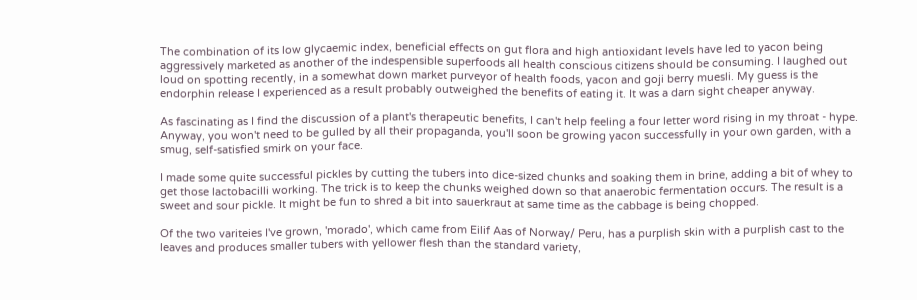The combination of its low glycaemic index, beneficial effects on gut flora and high antioxidant levels have led to yacon being aggressively marketed as another of the indespensible superfoods all health conscious citizens should be consuming. I laughed out loud on spotting recently, in a somewhat down market purveyor of health foods, yacon and goji berry muesli. My guess is the endorphin release I experienced as a result probably outweighed the benefits of eating it. It was a darn sight cheaper anyway.

As fascinating as I find the discussion of a plant's therapeutic benefits, I can't help feeling a four letter word rising in my throat - hype. Anyway, you won't need to be gulled by all their propaganda, you'll soon be growing yacon successfully in your own garden, with a smug, self-satisfied smirk on your face.

I made some quite successful pickles by cutting the tubers into dice-sized chunks and soaking them in brine, adding a bit of whey to get those lactobacilli working. The trick is to keep the chunks weighed down so that anaerobic fermentation occurs. The result is a sweet and sour pickle. It might be fun to shred a bit into sauerkraut at same time as the cabbage is being chopped.

Of the two variteies I've grown, 'morado', which came from Eilif Aas of Norway/ Peru, has a purplish skin with a purplish cast to the leaves and produces smaller tubers with yellower flesh than the standard variety,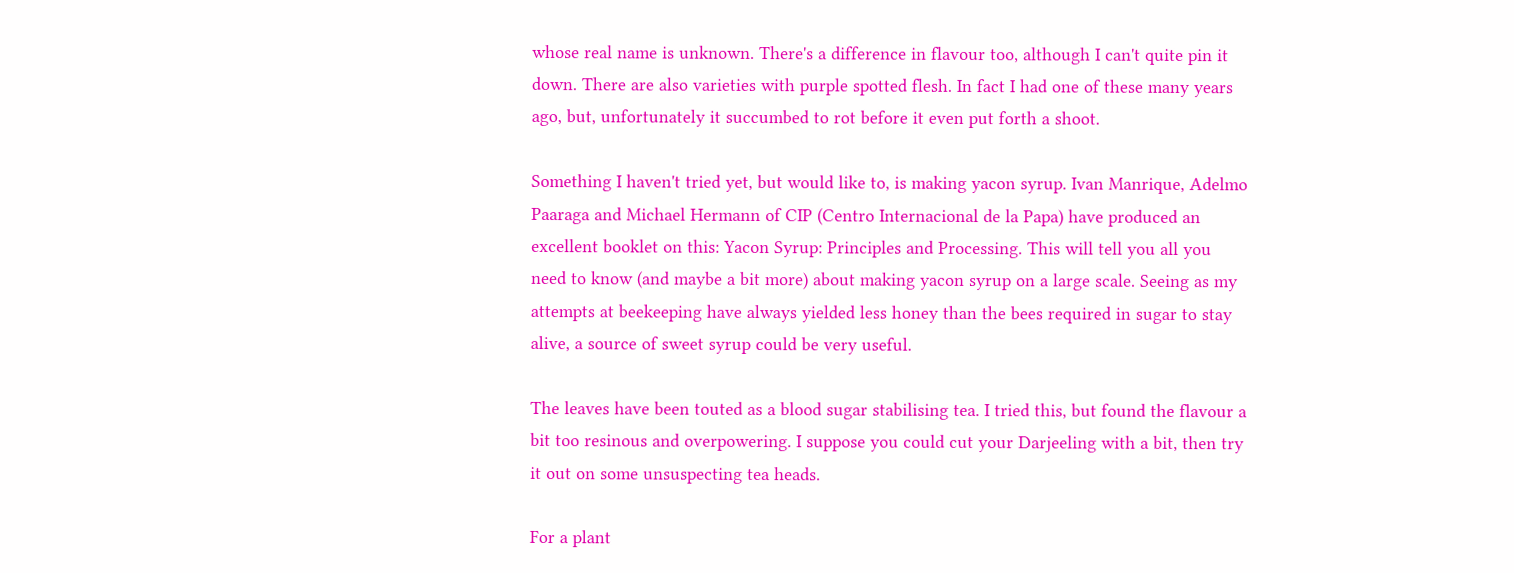whose real name is unknown. There's a difference in flavour too, although I can't quite pin it down. There are also varieties with purple spotted flesh. In fact I had one of these many years ago, but, unfortunately it succumbed to rot before it even put forth a shoot.

Something I haven't tried yet, but would like to, is making yacon syrup. Ivan Manrique, Adelmo Paaraga and Michael Hermann of CIP (Centro Internacional de la Papa) have produced an excellent booklet on this: Yacon Syrup: Principles and Processing. This will tell you all you need to know (and maybe a bit more) about making yacon syrup on a large scale. Seeing as my attempts at beekeeping have always yielded less honey than the bees required in sugar to stay alive, a source of sweet syrup could be very useful.

The leaves have been touted as a blood sugar stabilising tea. I tried this, but found the flavour a bit too resinous and overpowering. I suppose you could cut your Darjeeling with a bit, then try it out on some unsuspecting tea heads.

For a plant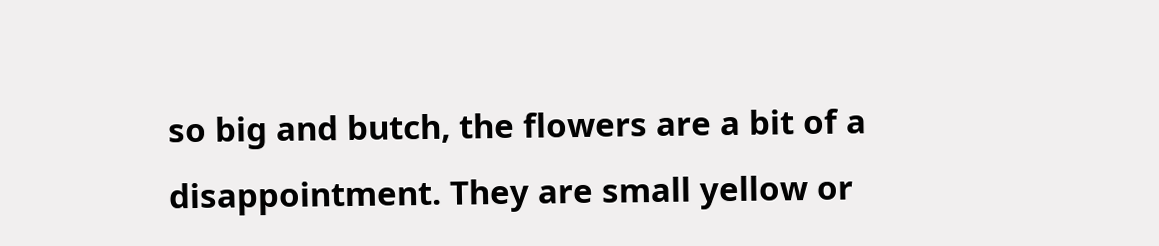so big and butch, the flowers are a bit of a disappointment. They are small yellow or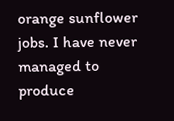orange sunflower jobs. I have never managed to produce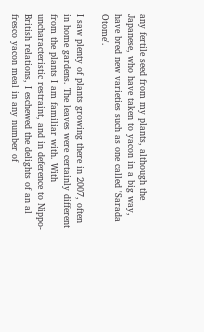any fertile seed from my plants, although the Japanese, who have taken to yacon in a big way, have bred new varieties such as one called 'Sarada Otome'.

I saw plenty of plants growing there in 2007, often in home gardens. The leaves were certainly different from the plants I am familiar with. With uncharacteristic restraint, and in deference to Nippo-British relations, I eschewed the delights of an al fresco yacon meal in any number of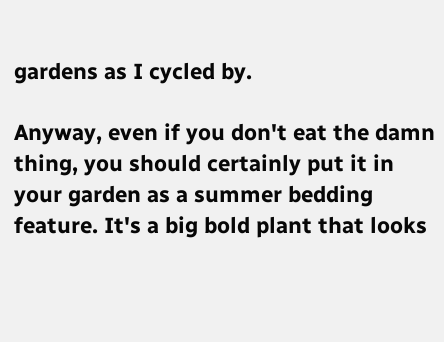gardens as I cycled by.

Anyway, even if you don't eat the damn thing, you should certainly put it in your garden as a summer bedding feature. It's a big bold plant that looks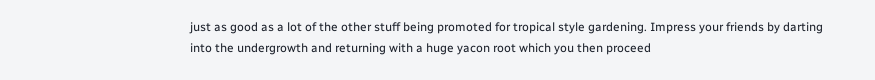just as good as a lot of the other stuff being promoted for tropical style gardening. Impress your friends by darting into the undergrowth and returning with a huge yacon root which you then proceed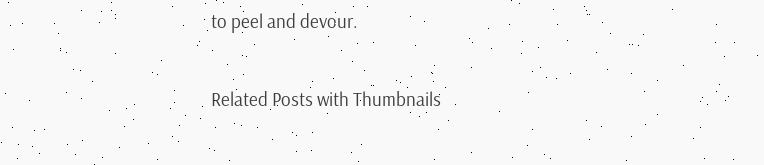to peel and devour.

Related Posts with Thumbnails